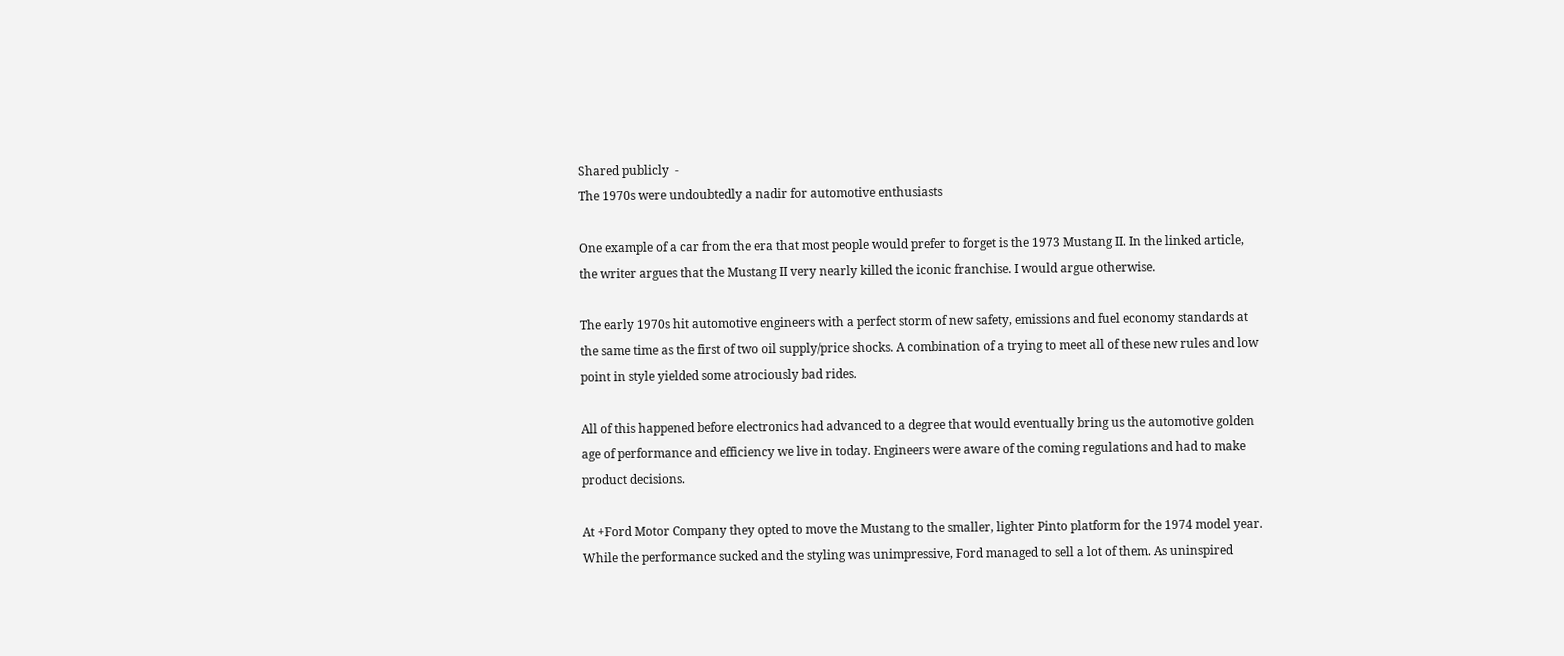Shared publicly  -
The 1970s were undoubtedly a nadir for automotive enthusiasts

One example of a car from the era that most people would prefer to forget is the 1973 Mustang II. In the linked article, the writer argues that the Mustang II very nearly killed the iconic franchise. I would argue otherwise.

The early 1970s hit automotive engineers with a perfect storm of new safety, emissions and fuel economy standards at the same time as the first of two oil supply/price shocks. A combination of a trying to meet all of these new rules and low point in style yielded some atrociously bad rides.

All of this happened before electronics had advanced to a degree that would eventually bring us the automotive golden age of performance and efficiency we live in today. Engineers were aware of the coming regulations and had to make product decisions.

At +Ford Motor Company they opted to move the Mustang to the smaller, lighter Pinto platform for the 1974 model year. While the performance sucked and the styling was unimpressive, Ford managed to sell a lot of them. As uninspired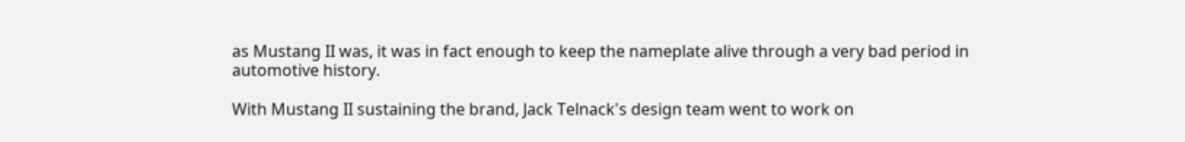as Mustang II was, it was in fact enough to keep the nameplate alive through a very bad period in automotive history.

With Mustang II sustaining the brand, Jack Telnack's design team went to work on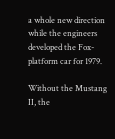a whole new direction while the engineers developed the Fox-platform car for 1979.

Without the Mustang II, the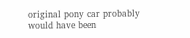original pony car probably would have been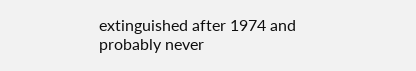extinguished after 1974 and probably never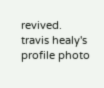revived.
travis healy's profile photo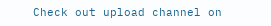Check out upload channel on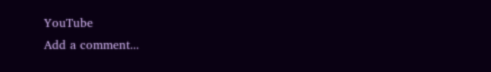YouTube
Add a comment...